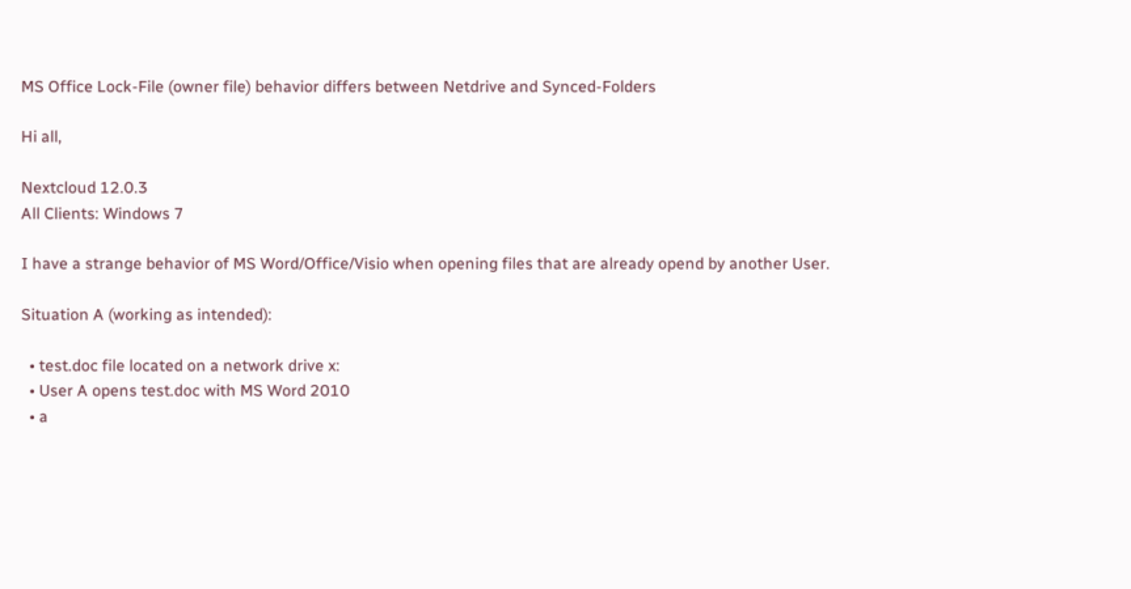MS Office Lock-File (owner file) behavior differs between Netdrive and Synced-Folders

Hi all,

Nextcloud 12.0.3
All Clients: Windows 7

I have a strange behavior of MS Word/Office/Visio when opening files that are already opend by another User.

Situation A (working as intended):

  • test.doc file located on a network drive x:
  • User A opens test.doc with MS Word 2010
  • a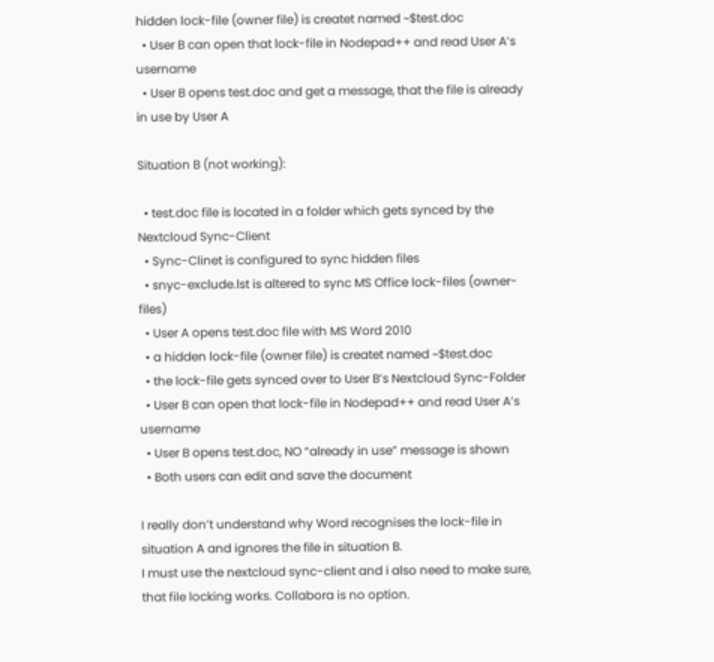hidden lock-file (owner file) is createt named ~$test.doc
  • User B can open that lock-file in Nodepad++ and read User A’s username
  • User B opens test.doc and get a message, that the file is already in use by User A

Situation B (not working):

  • test.doc file is located in a folder which gets synced by the Nextcloud Sync-Client
  • Sync-Clinet is configured to sync hidden files
  • snyc-exclude.lst is altered to sync MS Office lock-files (owner-files)
  • User A opens test.doc file with MS Word 2010
  • a hidden lock-file (owner file) is createt named ~$test.doc
  • the lock-file gets synced over to User B’s Nextcloud Sync-Folder
  • User B can open that lock-file in Nodepad++ and read User A’s username
  • User B opens test.doc, NO “already in use” message is shown
  • Both users can edit and save the document

I really don’t understand why Word recognises the lock-file in situation A and ignores the file in situation B.
I must use the nextcloud sync-client and i also need to make sure, that file locking works. Collabora is no option.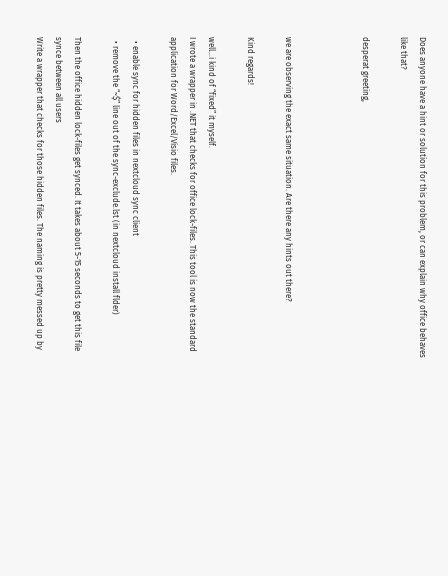Does anyone have a hint or solution for this problem, or can explain why office behaves like that?

desperat greeting,



we are observing the exact same situation. Are there any hints out there?

Kind regards!

well…i kind of “fixed” it myself.
I wrote a wrapper in .NET that checks for office lock-files. This tool is now the standard application for Word/Excel/Visio files.

  • enable sync for hidden files in nextcloud sync client
  • remove the “~$” line out of the sync-exclude.lst (in nextcloud install flder)

Then the office hidden lock-files get synced. It takes about 5-15 seconds to get this file synce between all users
Write a wrapper that checks for those hidden files. The naming is pretty messed up by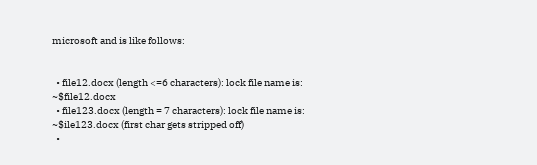microsoft and is like follows:


  • file12.docx (length <=6 characters): lock file name is: ~$file12.docx
  • file123.docx (length = 7 characters): lock file name is: ~$ile123.docx (first char gets stripped off)
  •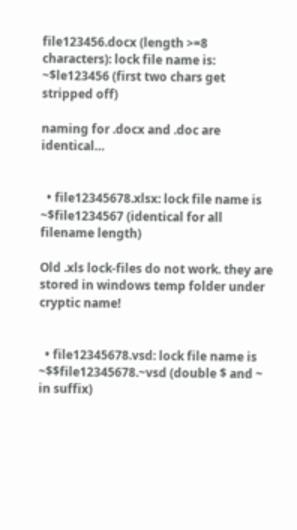file123456.docx (length >=8 characters): lock file name is: ~$le123456 (first two chars get stripped off)

naming for .docx and .doc are identical…


  • file12345678.xlsx: lock file name is ~$file1234567 (identical for all filename length)

Old .xls lock-files do not work. they are stored in windows temp folder under cryptic name!


  • file12345678.vsd: lock file name is ~$$file12345678.~vsd (double $ and ~ in suffix)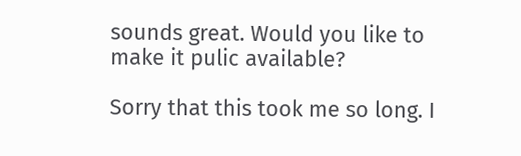sounds great. Would you like to make it pulic available?

Sorry that this took me so long. I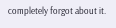completely forgot about it.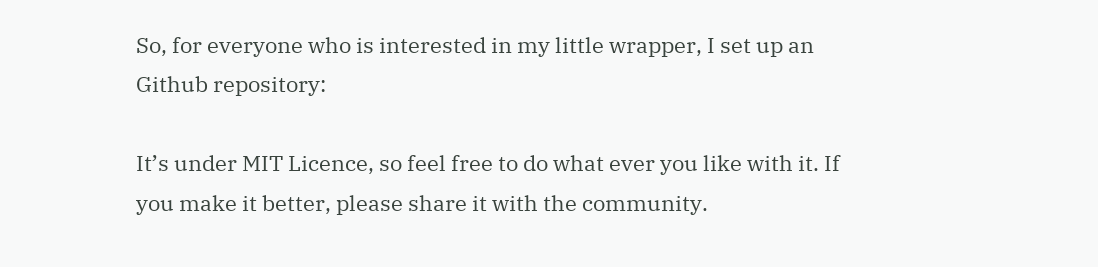So, for everyone who is interested in my little wrapper, I set up an Github repository:

It’s under MIT Licence, so feel free to do what ever you like with it. If you make it better, please share it with the community.